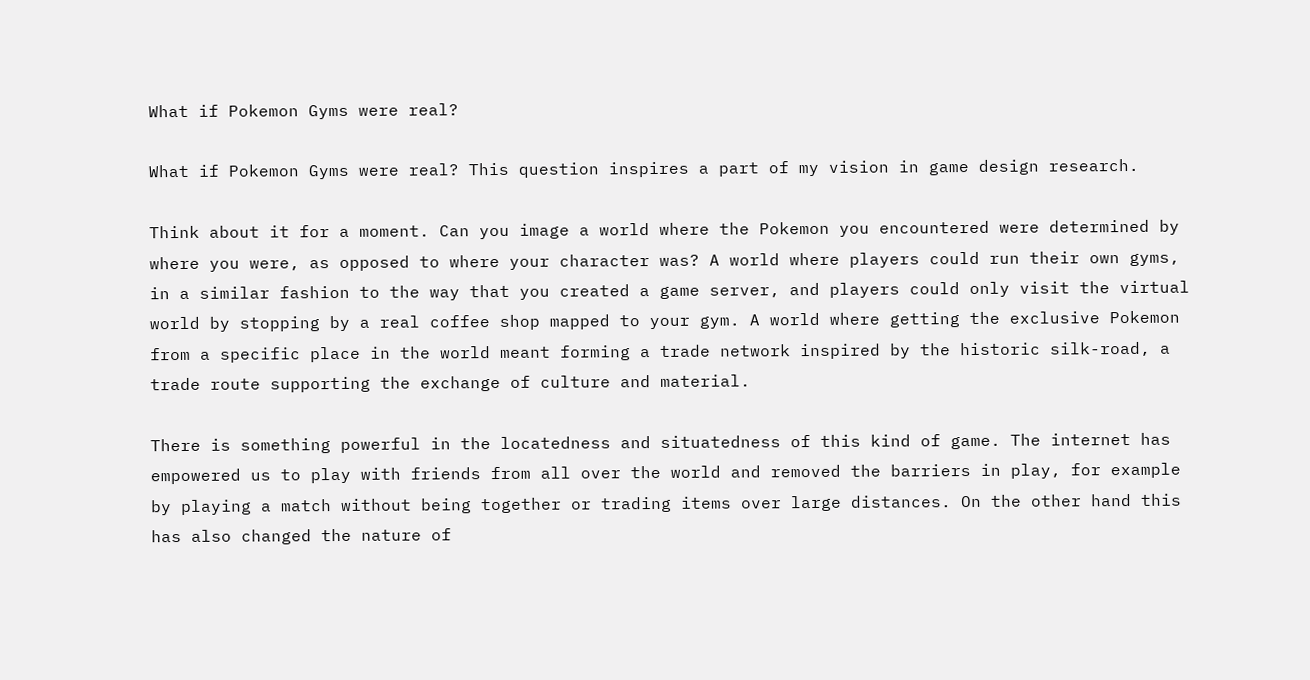What if Pokemon Gyms were real?

What if Pokemon Gyms were real? This question inspires a part of my vision in game design research.

Think about it for a moment. Can you image a world where the Pokemon you encountered were determined by where you were, as opposed to where your character was? A world where players could run their own gyms, in a similar fashion to the way that you created a game server, and players could only visit the virtual world by stopping by a real coffee shop mapped to your gym. A world where getting the exclusive Pokemon from a specific place in the world meant forming a trade network inspired by the historic silk-road, a trade route supporting the exchange of culture and material.

There is something powerful in the locatedness and situatedness of this kind of game. The internet has empowered us to play with friends from all over the world and removed the barriers in play, for example by playing a match without being together or trading items over large distances. On the other hand this has also changed the nature of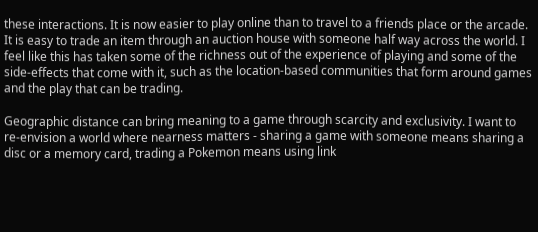these interactions. It is now easier to play online than to travel to a friends place or the arcade. It is easy to trade an item through an auction house with someone half way across the world. I feel like this has taken some of the richness out of the experience of playing and some of the side-effects that come with it, such as the location-based communities that form around games and the play that can be trading.

Geographic distance can bring meaning to a game through scarcity and exclusivity. I want to re-envision a world where nearness matters - sharing a game with someone means sharing a disc or a memory card, trading a Pokemon means using link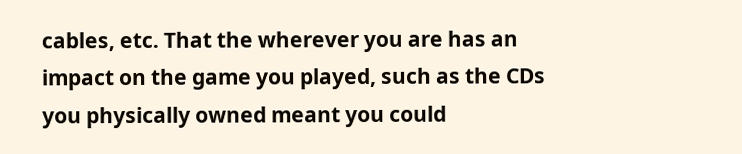cables, etc. That the wherever you are has an impact on the game you played, such as the CDs you physically owned meant you could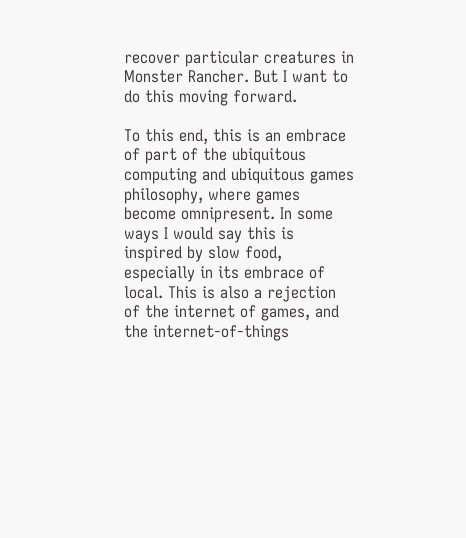recover particular creatures in Monster Rancher. But I want to do this moving forward.

To this end, this is an embrace of part of the ubiquitous computing and ubiquitous games philosophy, where games become omnipresent. In some ways I would say this is inspired by slow food, especially in its embrace of local. This is also a rejection of the internet of games, and the internet-of-things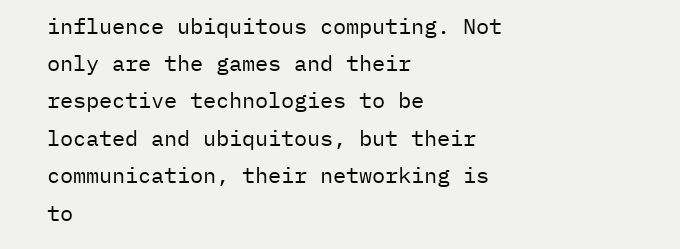influence ubiquitous computing. Not only are the games and their respective technologies to be located and ubiquitous, but their communication, their networking is to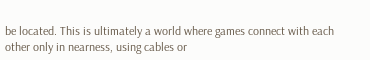be located. This is ultimately a world where games connect with each other only in nearness, using cables or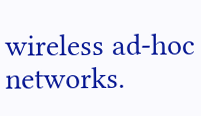wireless ad-hoc networks.